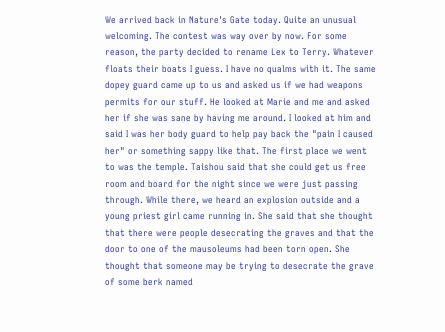We arrived back in Nature's Gate today. Quite an unusual welcoming. The contest was way over by now. For some reason, the party decided to rename Lex to Terry. Whatever floats their boats I guess. I have no qualms with it. The same dopey guard came up to us and asked us if we had weapons permits for our stuff. He looked at Marie and me and asked her if she was sane by having me around. I looked at him and said I was her body guard to help pay back the "pain I caused her" or something sappy like that. The first place we went to was the temple. Taishou said that she could get us free room and board for the night since we were just passing through. While there, we heard an explosion outside and a young priest girl came running in. She said that she thought that there were people desecrating the graves and that the door to one of the mausoleums had been torn open. She thought that someone may be trying to desecrate the grave of some berk named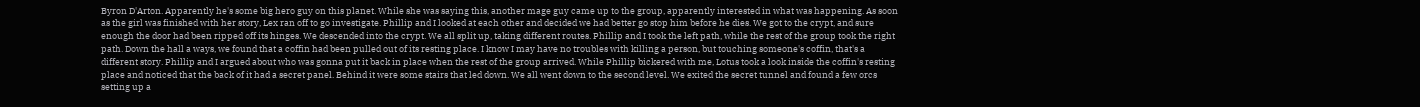Byron D'Arton. Apparently he's some big hero guy on this planet. While she was saying this, another mage guy came up to the group, apparently interested in what was happening. As soon as the girl was finished with her story, Lex ran off to go investigate. Phillip and I looked at each other and decided we had better go stop him before he dies. We got to the crypt, and sure enough the door had been ripped off its hinges. We descended into the crypt. We all split up, taking different routes. Phillip and I took the left path, while the rest of the group took the right path. Down the hall a ways, we found that a coffin had been pulled out of its resting place. I know I may have no troubles with killing a person, but touching someone's coffin, that's a different story. Phillip and I argued about who was gonna put it back in place when the rest of the group arrived. While Phillip bickered with me, Lotus took a look inside the coffin's resting place and noticed that the back of it had a secret panel. Behind it were some stairs that led down. We all went down to the second level. We exited the secret tunnel and found a few orcs setting up a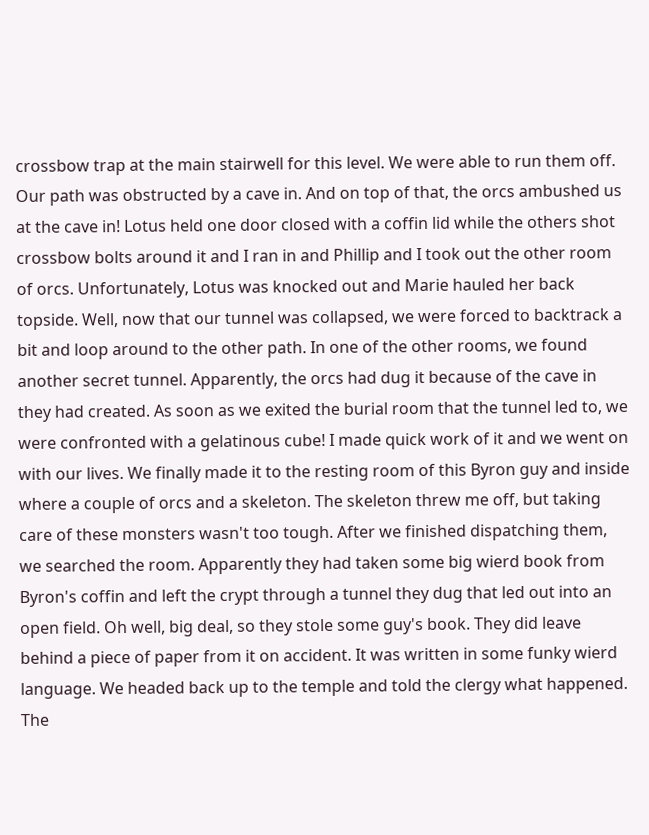crossbow trap at the main stairwell for this level. We were able to run them off. Our path was obstructed by a cave in. And on top of that, the orcs ambushed us at the cave in! Lotus held one door closed with a coffin lid while the others shot crossbow bolts around it and I ran in and Phillip and I took out the other room of orcs. Unfortunately, Lotus was knocked out and Marie hauled her back topside. Well, now that our tunnel was collapsed, we were forced to backtrack a bit and loop around to the other path. In one of the other rooms, we found another secret tunnel. Apparently, the orcs had dug it because of the cave in they had created. As soon as we exited the burial room that the tunnel led to, we were confronted with a gelatinous cube! I made quick work of it and we went on with our lives. We finally made it to the resting room of this Byron guy and inside where a couple of orcs and a skeleton. The skeleton threw me off, but taking care of these monsters wasn't too tough. After we finished dispatching them, we searched the room. Apparently they had taken some big wierd book from Byron's coffin and left the crypt through a tunnel they dug that led out into an open field. Oh well, big deal, so they stole some guy's book. They did leave behind a piece of paper from it on accident. It was written in some funky wierd language. We headed back up to the temple and told the clergy what happened. The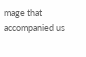mage that accompanied us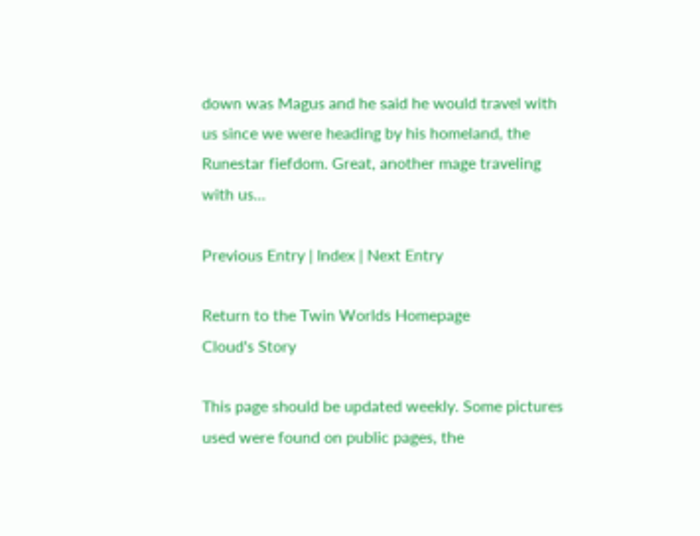down was Magus and he said he would travel with us since we were heading by his homeland, the Runestar fiefdom. Great, another mage traveling with us...

Previous Entry | Index | Next Entry

Return to the Twin Worlds Homepage
Cloud's Story

This page should be updated weekly. Some pictures used were found on public pages, the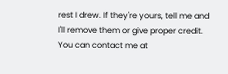rest I drew. If they're yours, tell me and I'll remove them or give proper credit. You can contact me at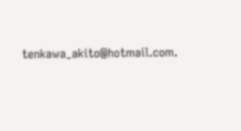tenkawa_akito@hotmail.com.